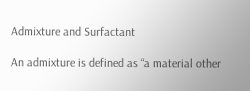Admixture and Surfactant

An admixture is defined as “a material other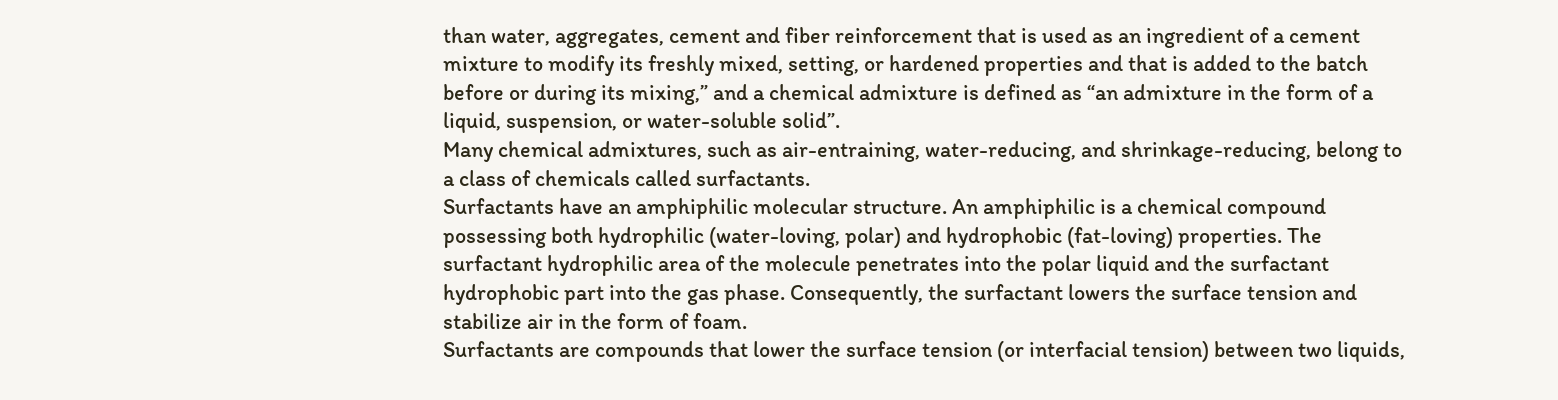than water, aggregates, cement and fiber reinforcement that is used as an ingredient of a cement mixture to modify its freshly mixed, setting, or hardened properties and that is added to the batch before or during its mixing,” and a chemical admixture is defined as “an admixture in the form of a liquid, suspension, or water-soluble solid”.
Many chemical admixtures, such as air-entraining, water-reducing, and shrinkage-reducing, belong to a class of chemicals called surfactants.
Surfactants have an amphiphilic molecular structure. An amphiphilic is a chemical compound possessing both hydrophilic (water-loving, polar) and hydrophobic (fat-loving) properties. The surfactant hydrophilic area of the molecule penetrates into the polar liquid and the surfactant hydrophobic part into the gas phase. Consequently, the surfactant lowers the surface tension and stabilize air in the form of foam.
Surfactants are compounds that lower the surface tension (or interfacial tension) between two liquids,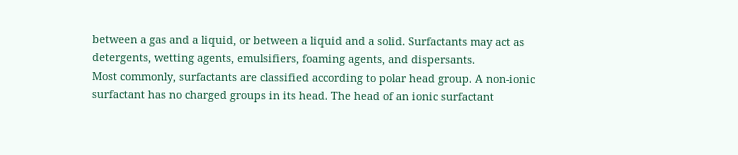between a gas and a liquid, or between a liquid and a solid. Surfactants may act as detergents, wetting agents, emulsifiers, foaming agents, and dispersants.
Most commonly, surfactants are classified according to polar head group. A non-ionic surfactant has no charged groups in its head. The head of an ionic surfactant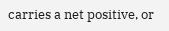carries a net positive, or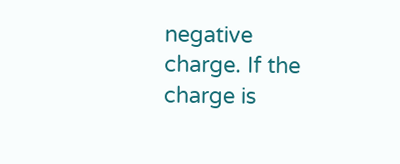negative charge. If the charge is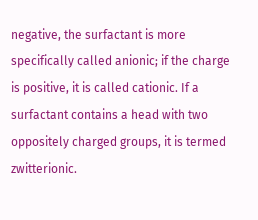negative, the surfactant is more specifically called anionic; if the charge is positive, it is called cationic. If a surfactant contains a head with two oppositely charged groups, it is termed zwitterionic.